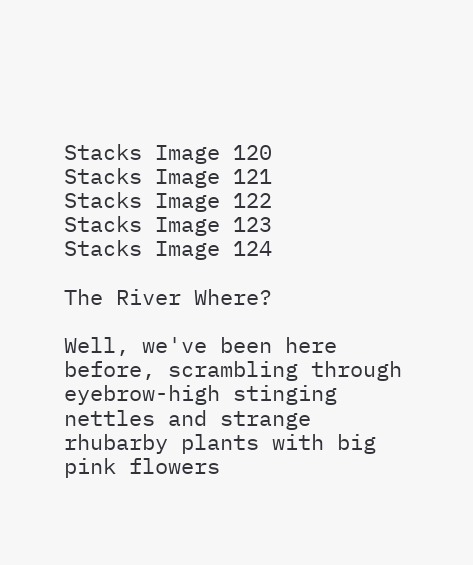Stacks Image 120
Stacks Image 121
Stacks Image 122
Stacks Image 123
Stacks Image 124

The River Where?

Well, we've been here before, scrambling through eyebrow-high stinging nettles and strange rhubarby plants with big pink flowers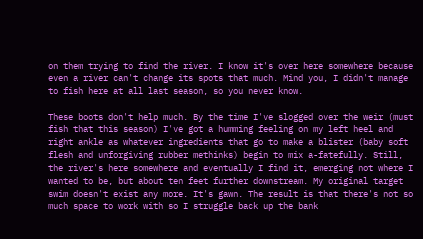on them trying to find the river. I know it's over here somewhere because even a river can't change its spots that much. Mind you, I didn't manage to fish here at all last season, so you never know.

These boots don't help much. By the time I've slogged over the weir (must fish that this season) I've got a humming feeling on my left heel and right ankle as whatever ingredients that go to make a blister (baby soft flesh and unforgiving rubber methinks) begin to mix a-fatefully. Still, the river's here somewhere and eventually I find it, emerging not where I wanted to be, but about ten feet further downstream. My original target swim doesn't exist any more. It's gawn. The result is that there's not so much space to work with so I struggle back up the bank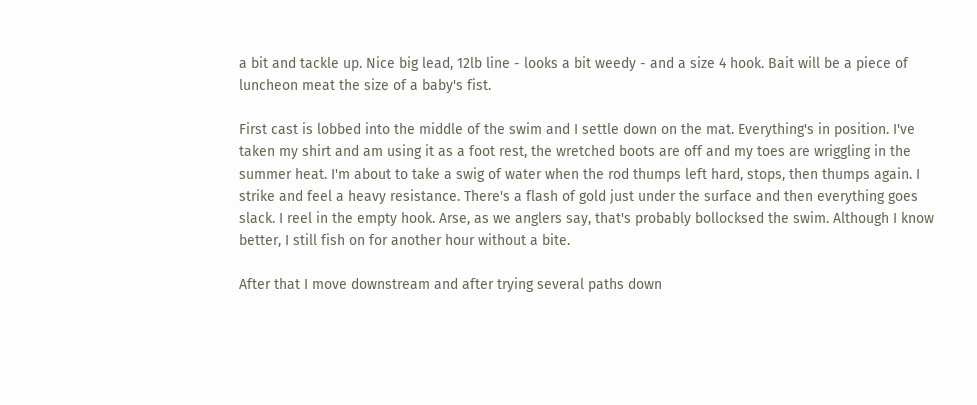a bit and tackle up. Nice big lead, 12lb line - looks a bit weedy - and a size 4 hook. Bait will be a piece of luncheon meat the size of a baby's fist.

First cast is lobbed into the middle of the swim and I settle down on the mat. Everything's in position. I've taken my shirt and am using it as a foot rest, the wretched boots are off and my toes are wriggling in the summer heat. I'm about to take a swig of water when the rod thumps left hard, stops, then thumps again. I strike and feel a heavy resistance. There's a flash of gold just under the surface and then everything goes slack. I reel in the empty hook. Arse, as we anglers say, that's probably bollocksed the swim. Although I know better, I still fish on for another hour without a bite.

After that I move downstream and after trying several paths down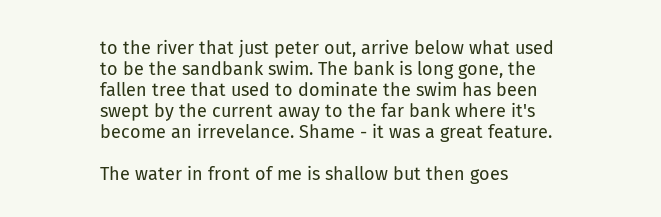to the river that just peter out, arrive below what used to be the sandbank swim. The bank is long gone, the fallen tree that used to dominate the swim has been swept by the current away to the far bank where it's become an irrevelance. Shame - it was a great feature.

The water in front of me is shallow but then goes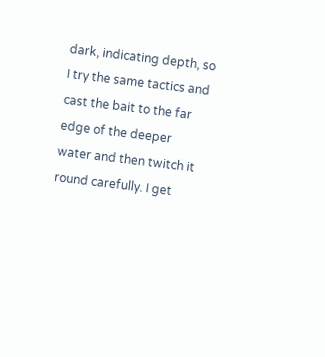dark, indicating depth, so I try the same tactics and cast the bait to the far edge of the deeper water and then twitch it round carefully. I get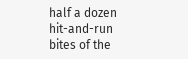half a dozen hit-and-run bites of the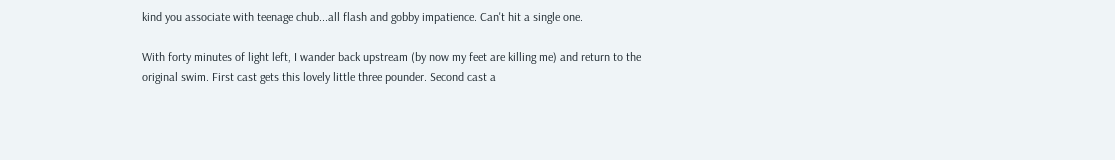kind you associate with teenage chub...all flash and gobby impatience. Can't hit a single one.

With forty minutes of light left, I wander back upstream (by now my feet are killing me) and return to the original swim. First cast gets this lovely little three pounder. Second cast a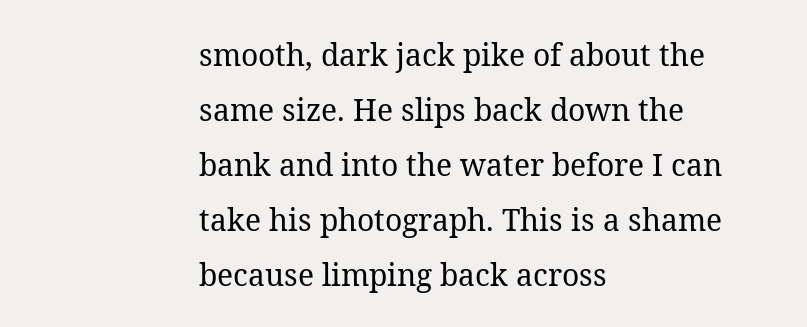smooth, dark jack pike of about the same size. He slips back down the bank and into the water before I can take his photograph. This is a shame because limping back across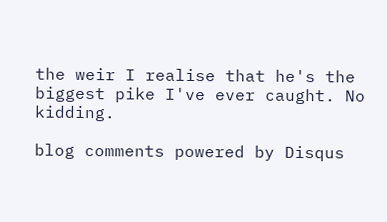the weir I realise that he's the biggest pike I've ever caught. No kidding.

blog comments powered by Disqus